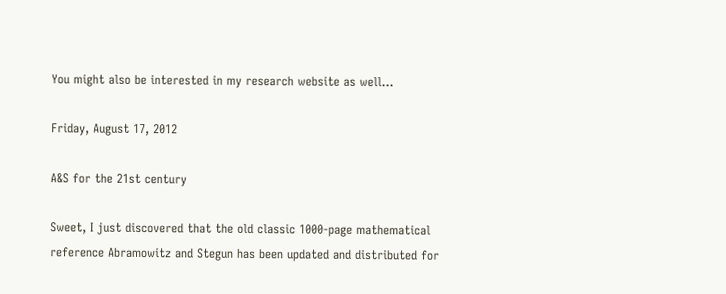You might also be interested in my research website as well...

Friday, August 17, 2012

A&S for the 21st century

Sweet, I just discovered that the old classic 1000-page mathematical reference Abramowitz and Stegun has been updated and distributed for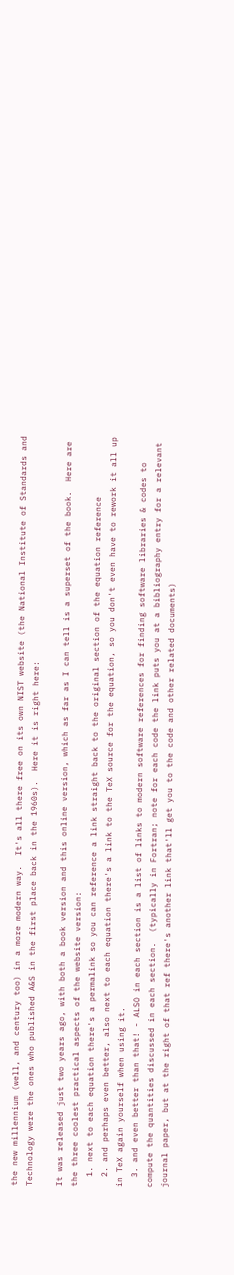the new millennium (well, and century too) in a more modern way.  It's all there free on its own NIST website (the National Institute of Standards and Technology were the ones who published A&S in the first place back in the 1960s).  Here it is right here:

It was released just two years ago, with both a book version and this online version, which as far as I can tell is a superset of the book.  Here are the three coolest practical aspects of the website version:
  1. next to each equation there's a permalink so you can reference a link straight back to the original section of the equation reference
  2. and perhaps even better, also next to each equation there's a link to the TeX source for the equation, so you don't even have to rework it all up in TeX again yourself when using it.
  3. and even better than that! - ALSO in each section is a list of links to modern software references for finding software libraries & codes to compute the quantities discussed in each section.  (typically in Fortran; note for each code the link puts you at a bibliography entry for a relevant journal paper, but at the right of that ref there's another link that'll get you to the code and other related documents)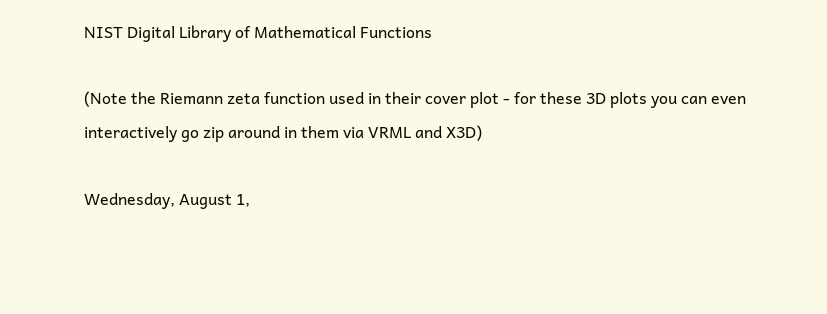NIST Digital Library of Mathematical Functions

(Note the Riemann zeta function used in their cover plot - for these 3D plots you can even interactively go zip around in them via VRML and X3D)

Wednesday, August 1,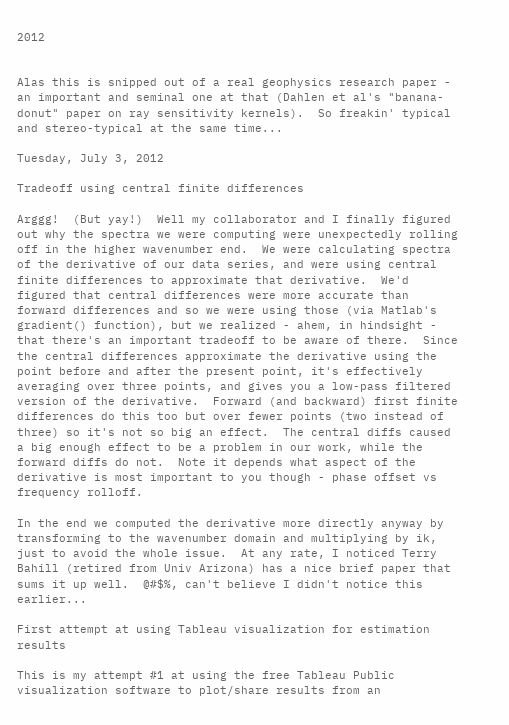2012


Alas this is snipped out of a real geophysics research paper - an important and seminal one at that (Dahlen et al's "banana-donut" paper on ray sensitivity kernels).  So freakin' typical and stereo-typical at the same time...

Tuesday, July 3, 2012

Tradeoff using central finite differences

Arggg!  (But yay!)  Well my collaborator and I finally figured out why the spectra we were computing were unexpectedly rolling off in the higher wavenumber end.  We were calculating spectra of the derivative of our data series, and were using central finite differences to approximate that derivative.  We'd figured that central differences were more accurate than forward differences and so we were using those (via Matlab's gradient() function), but we realized - ahem, in hindsight - that there's an important tradeoff to be aware of there.  Since the central differences approximate the derivative using the point before and after the present point, it's effectively averaging over three points, and gives you a low-pass filtered version of the derivative.  Forward (and backward) first finite differences do this too but over fewer points (two instead of three) so it's not so big an effect.  The central diffs caused a big enough effect to be a problem in our work, while the forward diffs do not.  Note it depends what aspect of the derivative is most important to you though - phase offset vs frequency rolloff.

In the end we computed the derivative more directly anyway by transforming to the wavenumber domain and multiplying by ik, just to avoid the whole issue.  At any rate, I noticed Terry Bahill (retired from Univ Arizona) has a nice brief paper that sums it up well.  @#$%, can't believe I didn't notice this earlier...

First attempt at using Tableau visualization for estimation results

This is my attempt #1 at using the free Tableau Public visualization software to plot/share results from an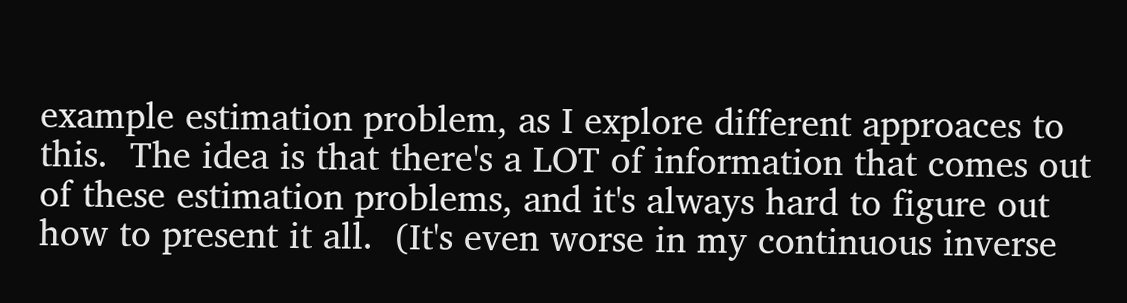example estimation problem, as I explore different approaces to this.  The idea is that there's a LOT of information that comes out of these estimation problems, and it's always hard to figure out how to present it all.  (It's even worse in my continuous inverse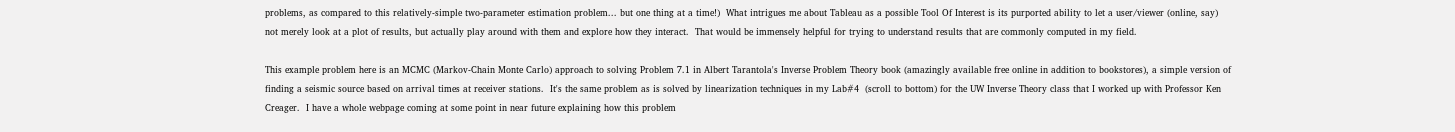problems, as compared to this relatively-simple two-parameter estimation problem... but one thing at a time!)  What intrigues me about Tableau as a possible Tool Of Interest is its purported ability to let a user/viewer (online, say) not merely look at a plot of results, but actually play around with them and explore how they interact.  That would be immensely helpful for trying to understand results that are commonly computed in my field.

This example problem here is an MCMC (Markov-Chain Monte Carlo) approach to solving Problem 7.1 in Albert Tarantola's Inverse Problem Theory book (amazingly available free online in addition to bookstores), a simple version of finding a seismic source based on arrival times at receiver stations.  It's the same problem as is solved by linearization techniques in my Lab#4  (scroll to bottom) for the UW Inverse Theory class that I worked up with Professor Ken Creager.  I have a whole webpage coming at some point in near future explaining how this problem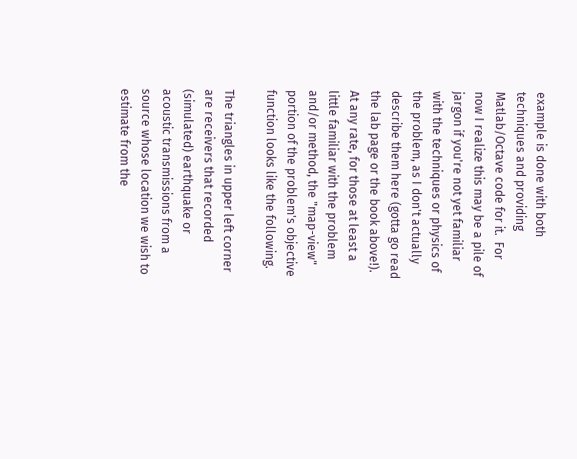example is done with both techniques and providing Matlab/Octave code for it.  For now I realize this may be a pile of jargon if you're not yet familiar with the techniques or physics of the problem, as I don't actually describe them here (gotta go read the lab page or the book above!).  At any rate, for those at least a little familiar with the problem and/or method, the "map-view" portion of the problem's objective function looks like the following.

The triangles in upper left corner are receivers that recorded (simulated) earthquake or acoustic transmissions from a source whose location we wish to estimate from the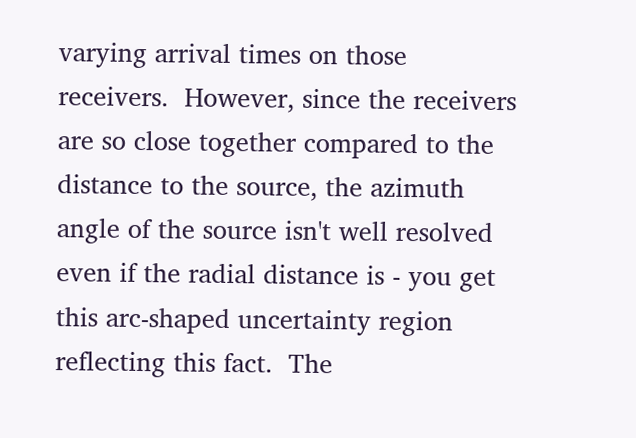varying arrival times on those receivers.  However, since the receivers are so close together compared to the distance to the source, the azimuth angle of the source isn't well resolved even if the radial distance is - you get this arc-shaped uncertainty region reflecting this fact.  The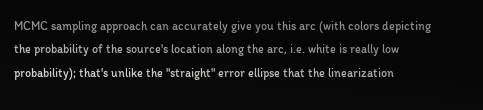MCMC sampling approach can accurately give you this arc (with colors depicting the probability of the source's location along the arc, i.e. white is really low probability); that's unlike the "straight" error ellipse that the linearization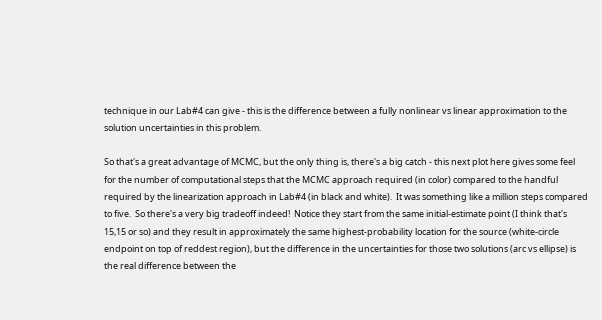technique in our Lab#4 can give - this is the difference between a fully nonlinear vs linear approximation to the solution uncertainties in this problem.

So that's a great advantage of MCMC, but the only thing is, there's a big catch - this next plot here gives some feel for the number of computational steps that the MCMC approach required (in color) compared to the handful required by the linearization approach in Lab#4 (in black and white).  It was something like a million steps compared to five.  So there's a very big tradeoff indeed!  Notice they start from the same initial-estimate point (I think that's 15,15 or so) and they result in approximately the same highest-probability location for the source (white-circle endpoint on top of reddest region), but the difference in the uncertainties for those two solutions (arc vs ellipse) is the real difference between the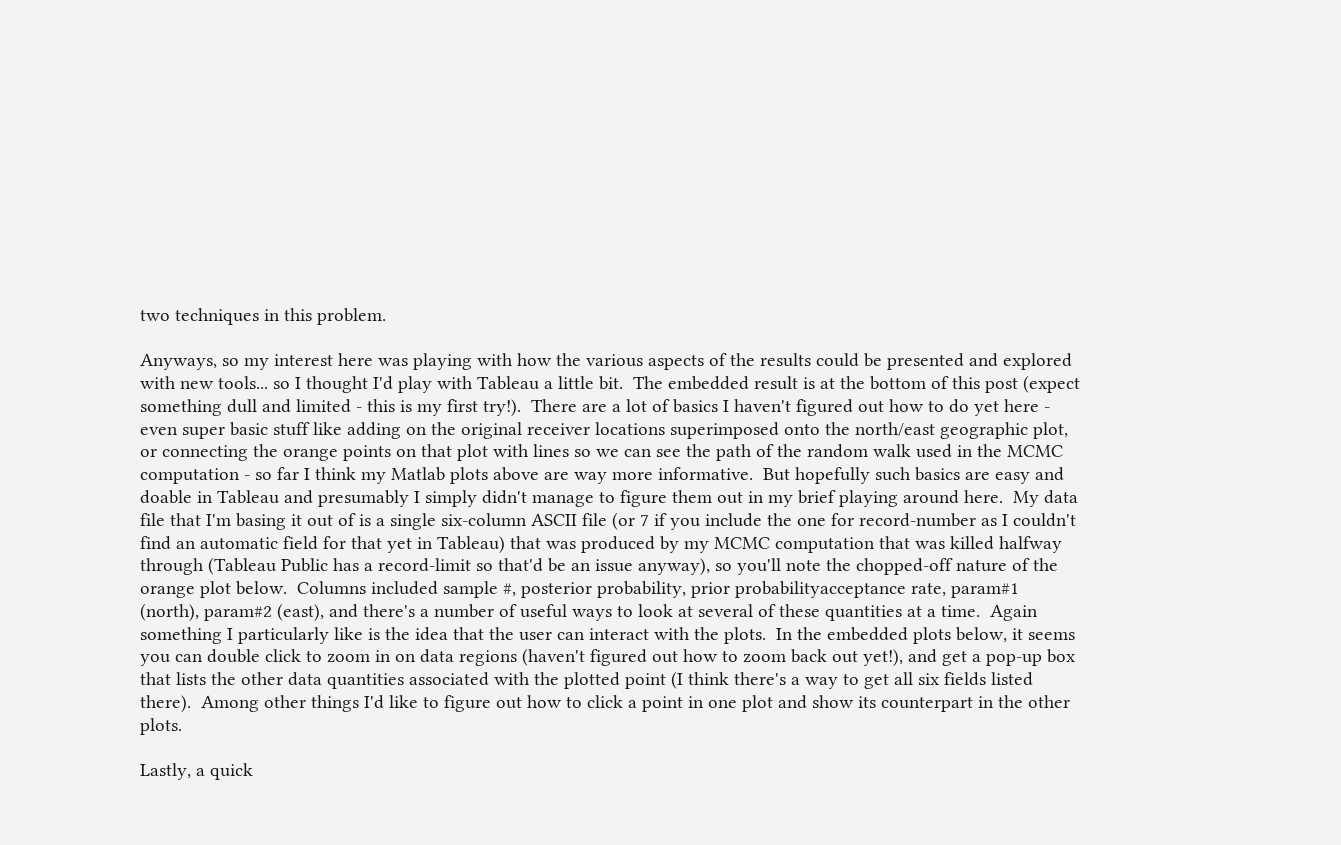two techniques in this problem.

Anyways, so my interest here was playing with how the various aspects of the results could be presented and explored with new tools... so I thought I'd play with Tableau a little bit.  The embedded result is at the bottom of this post (expect something dull and limited - this is my first try!).  There are a lot of basics I haven't figured out how to do yet here - even super basic stuff like adding on the original receiver locations superimposed onto the north/east geographic plot, or connecting the orange points on that plot with lines so we can see the path of the random walk used in the MCMC computation - so far I think my Matlab plots above are way more informative.  But hopefully such basics are easy and doable in Tableau and presumably I simply didn't manage to figure them out in my brief playing around here.  My data file that I'm basing it out of is a single six-column ASCII file (or 7 if you include the one for record-number as I couldn't find an automatic field for that yet in Tableau) that was produced by my MCMC computation that was killed halfway through (Tableau Public has a record-limit so that'd be an issue anyway), so you'll note the chopped-off nature of the orange plot below.  Columns included sample #, posterior probability, prior probabilityacceptance rate, param#1 (north), param#2 (east), and there's a number of useful ways to look at several of these quantities at a time.  Again something I particularly like is the idea that the user can interact with the plots.  In the embedded plots below, it seems you can double click to zoom in on data regions (haven't figured out how to zoom back out yet!), and get a pop-up box that lists the other data quantities associated with the plotted point (I think there's a way to get all six fields listed there).  Among other things I'd like to figure out how to click a point in one plot and show its counterpart in the other plots.

Lastly, a quick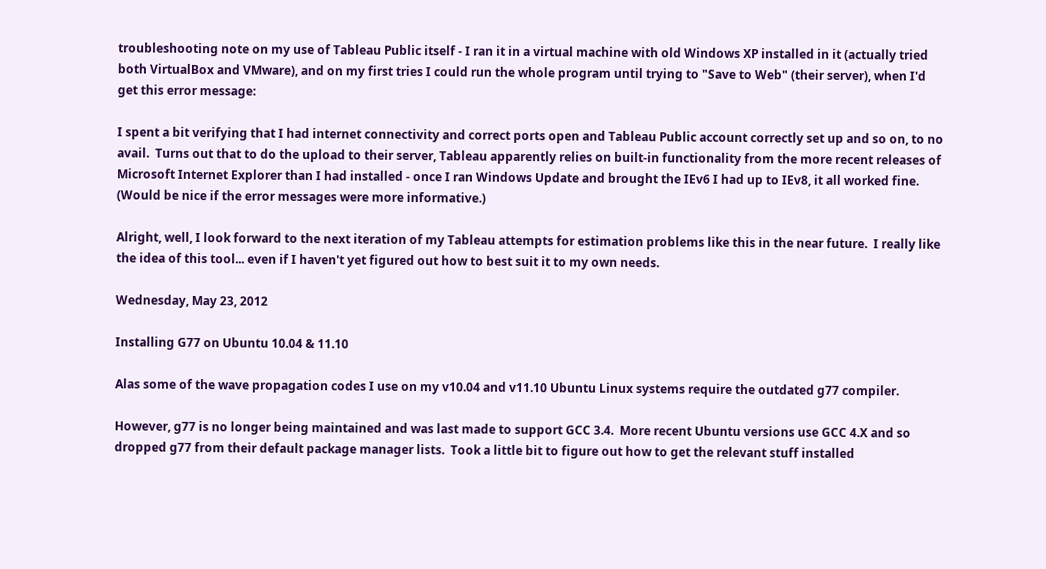troubleshooting note on my use of Tableau Public itself - I ran it in a virtual machine with old Windows XP installed in it (actually tried both VirtualBox and VMware), and on my first tries I could run the whole program until trying to "Save to Web" (their server), when I'd get this error message:

I spent a bit verifying that I had internet connectivity and correct ports open and Tableau Public account correctly set up and so on, to no avail.  Turns out that to do the upload to their server, Tableau apparently relies on built-in functionality from the more recent releases of Microsoft Internet Explorer than I had installed - once I ran Windows Update and brought the IEv6 I had up to IEv8, it all worked fine.  (Would be nice if the error messages were more informative.)

Alright, well, I look forward to the next iteration of my Tableau attempts for estimation problems like this in the near future.  I really like the idea of this tool... even if I haven't yet figured out how to best suit it to my own needs.

Wednesday, May 23, 2012

Installing G77 on Ubuntu 10.04 & 11.10

Alas some of the wave propagation codes I use on my v10.04 and v11.10 Ubuntu Linux systems require the outdated g77 compiler.

However, g77 is no longer being maintained and was last made to support GCC 3.4.  More recent Ubuntu versions use GCC 4.X and so dropped g77 from their default package manager lists.  Took a little bit to figure out how to get the relevant stuff installed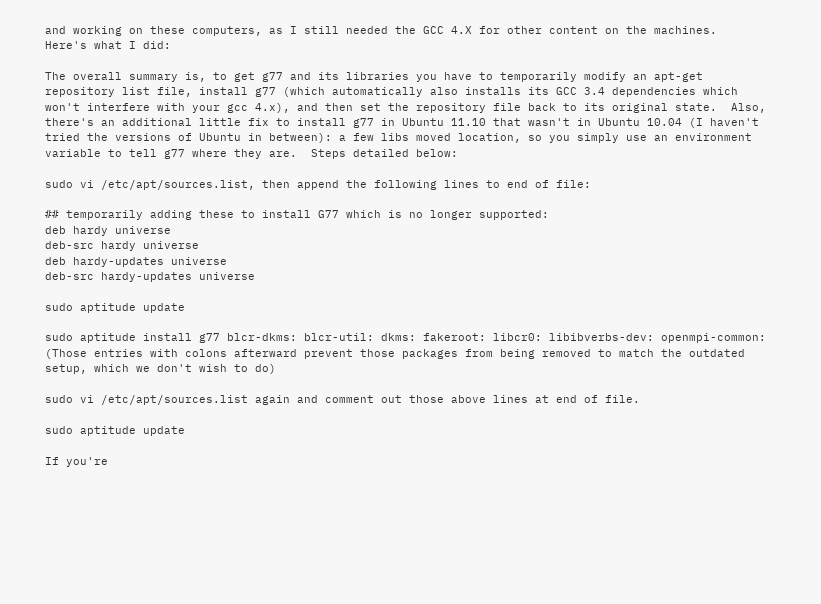and working on these computers, as I still needed the GCC 4.X for other content on the machines.  Here's what I did:

The overall summary is, to get g77 and its libraries you have to temporarily modify an apt-get repository list file, install g77 (which automatically also installs its GCC 3.4 dependencies which won't interfere with your gcc 4.x), and then set the repository file back to its original state.  Also, there's an additional little fix to install g77 in Ubuntu 11.10 that wasn't in Ubuntu 10.04 (I haven't tried the versions of Ubuntu in between): a few libs moved location, so you simply use an environment variable to tell g77 where they are.  Steps detailed below:

sudo vi /etc/apt/sources.list, then append the following lines to end of file:

## temporarily adding these to install G77 which is no longer supported:
deb hardy universe
deb-src hardy universe
deb hardy-updates universe
deb-src hardy-updates universe

sudo aptitude update

sudo aptitude install g77 blcr-dkms: blcr-util: dkms: fakeroot: libcr0: libibverbs-dev: openmpi-common:
(Those entries with colons afterward prevent those packages from being removed to match the outdated setup, which we don't wish to do)

sudo vi /etc/apt/sources.list again and comment out those above lines at end of file.

sudo aptitude update

If you're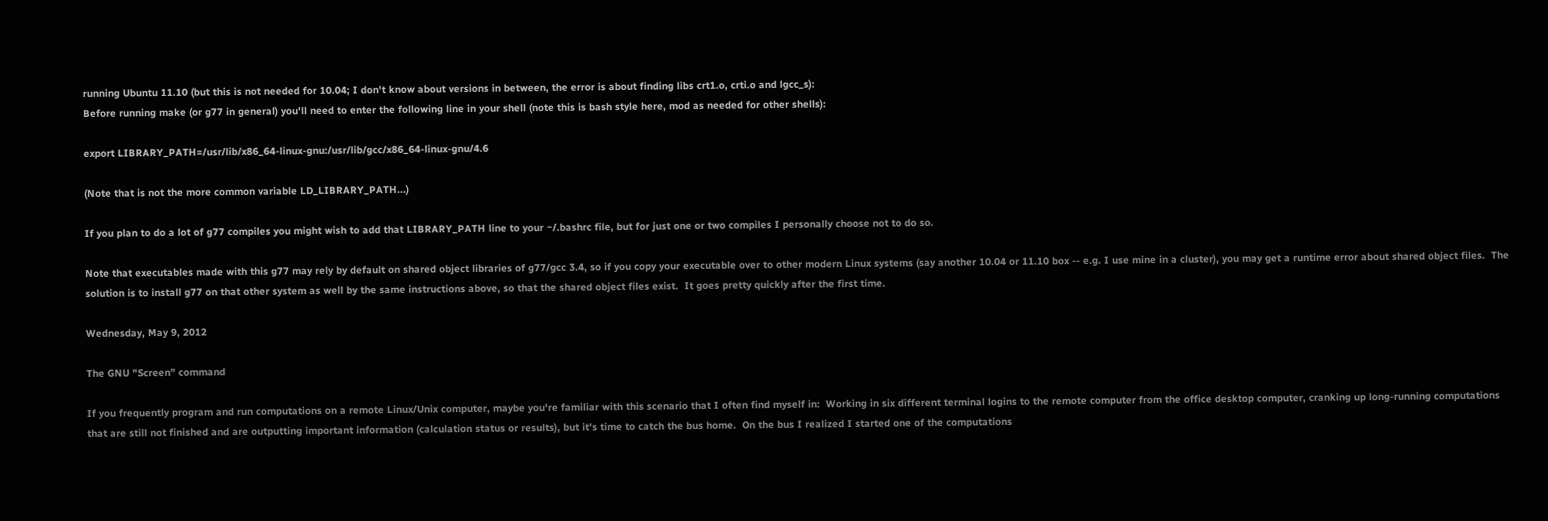running Ubuntu 11.10 (but this is not needed for 10.04; I don't know about versions in between, the error is about finding libs crt1.o, crti.o and lgcc_s):
Before running make (or g77 in general) you'll need to enter the following line in your shell (note this is bash style here, mod as needed for other shells):

export LIBRARY_PATH=/usr/lib/x86_64-linux-gnu:/usr/lib/gcc/x86_64-linux-gnu/4.6

(Note that is not the more common variable LD_LIBRARY_PATH...)

If you plan to do a lot of g77 compiles you might wish to add that LIBRARY_PATH line to your ~/.bashrc file, but for just one or two compiles I personally choose not to do so.

Note that executables made with this g77 may rely by default on shared object libraries of g77/gcc 3.4, so if you copy your executable over to other modern Linux systems (say another 10.04 or 11.10 box -- e.g. I use mine in a cluster), you may get a runtime error about shared object files.  The solution is to install g77 on that other system as well by the same instructions above, so that the shared object files exist.  It goes pretty quickly after the first time.

Wednesday, May 9, 2012

The GNU "Screen" command

If you frequently program and run computations on a remote Linux/Unix computer, maybe you're familiar with this scenario that I often find myself in:  Working in six different terminal logins to the remote computer from the office desktop computer, cranking up long-running computations that are still not finished and are outputting important information (calculation status or results), but it's time to catch the bus home.  On the bus I realized I started one of the computations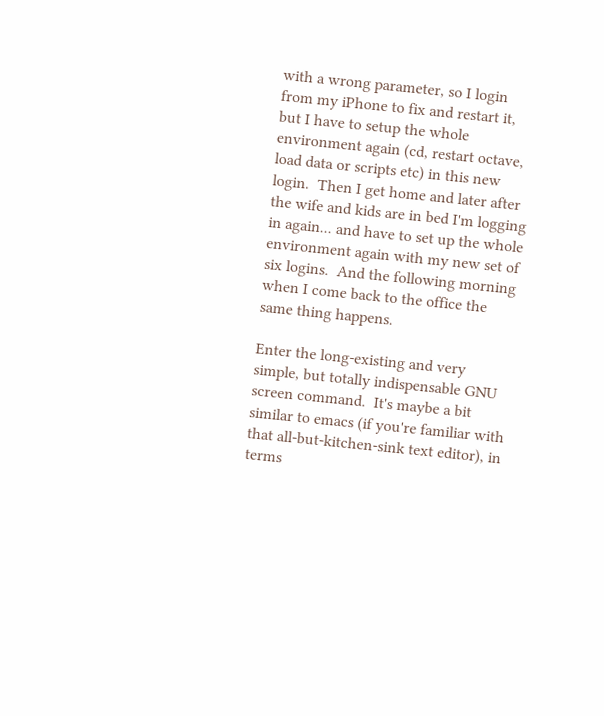with a wrong parameter, so I login from my iPhone to fix and restart it, but I have to setup the whole environment again (cd, restart octave, load data or scripts etc) in this new login.  Then I get home and later after the wife and kids are in bed I'm logging in again... and have to set up the whole environment again with my new set of six logins.  And the following morning when I come back to the office the same thing happens.

Enter the long-existing and very simple, but totally indispensable GNU screen command.  It's maybe a bit similar to emacs (if you're familiar with that all-but-kitchen-sink text editor), in terms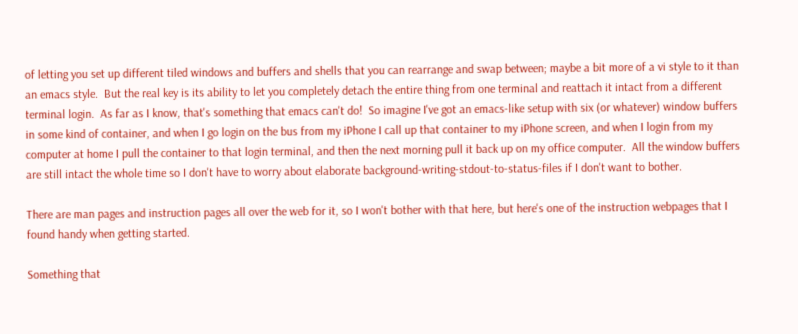of letting you set up different tiled windows and buffers and shells that you can rearrange and swap between; maybe a bit more of a vi style to it than an emacs style.  But the real key is its ability to let you completely detach the entire thing from one terminal and reattach it intact from a different terminal login.  As far as I know, that's something that emacs can't do!  So imagine I've got an emacs-like setup with six (or whatever) window buffers in some kind of container, and when I go login on the bus from my iPhone I call up that container to my iPhone screen, and when I login from my computer at home I pull the container to that login terminal, and then the next morning pull it back up on my office computer.  All the window buffers are still intact the whole time so I don't have to worry about elaborate background-writing-stdout-to-status-files if I don't want to bother.

There are man pages and instruction pages all over the web for it, so I won't bother with that here, but here's one of the instruction webpages that I found handy when getting started.

Something that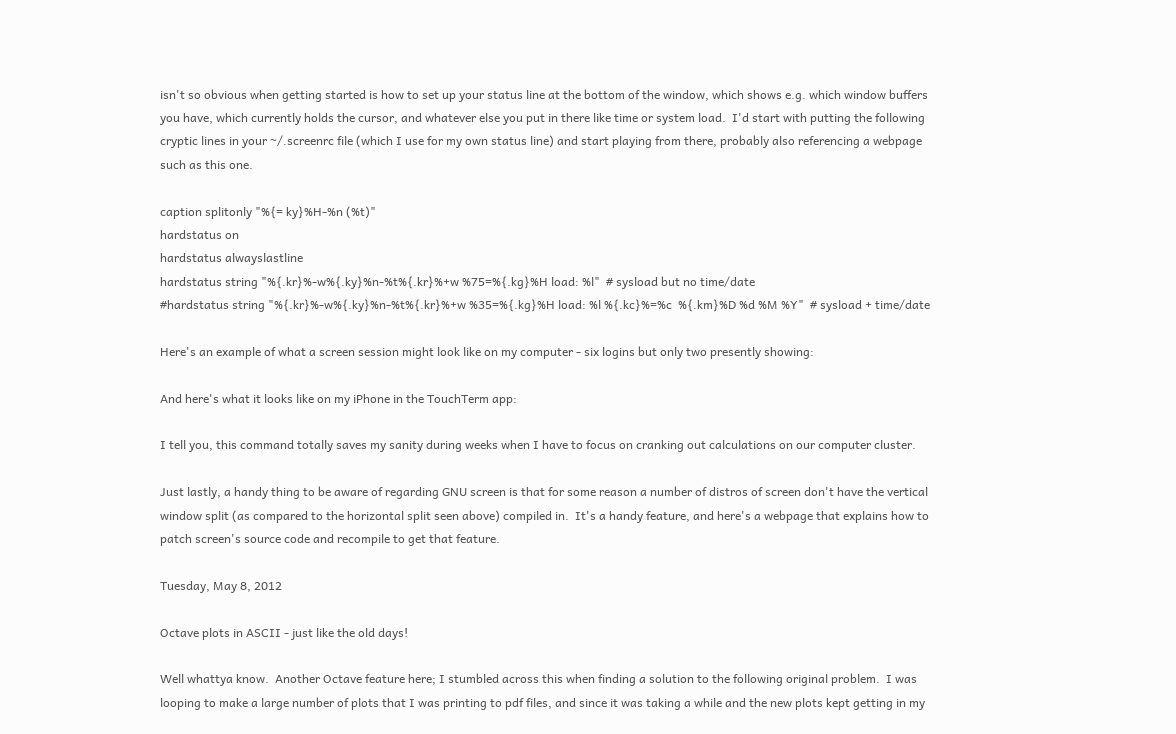isn't so obvious when getting started is how to set up your status line at the bottom of the window, which shows e.g. which window buffers you have, which currently holds the cursor, and whatever else you put in there like time or system load.  I'd start with putting the following cryptic lines in your ~/.screenrc file (which I use for my own status line) and start playing from there, probably also referencing a webpage such as this one.

caption splitonly "%{= ky}%H-%n (%t)"
hardstatus on
hardstatus alwayslastline
hardstatus string "%{.kr}%-w%{.ky}%n-%t%{.kr}%+w %75=%{.kg}%H load: %l"  # sysload but no time/date
#hardstatus string "%{.kr}%-w%{.ky}%n-%t%{.kr}%+w %35=%{.kg}%H load: %l %{.kc}%=%c  %{.km}%D %d %M %Y"  # sysload + time/date

Here's an example of what a screen session might look like on my computer - six logins but only two presently showing:

And here's what it looks like on my iPhone in the TouchTerm app:

I tell you, this command totally saves my sanity during weeks when I have to focus on cranking out calculations on our computer cluster.

Just lastly, a handy thing to be aware of regarding GNU screen is that for some reason a number of distros of screen don't have the vertical window split (as compared to the horizontal split seen above) compiled in.  It's a handy feature, and here's a webpage that explains how to patch screen's source code and recompile to get that feature.

Tuesday, May 8, 2012

Octave plots in ASCII - just like the old days!

Well whattya know.  Another Octave feature here; I stumbled across this when finding a solution to the following original problem.  I was looping to make a large number of plots that I was printing to pdf files, and since it was taking a while and the new plots kept getting in my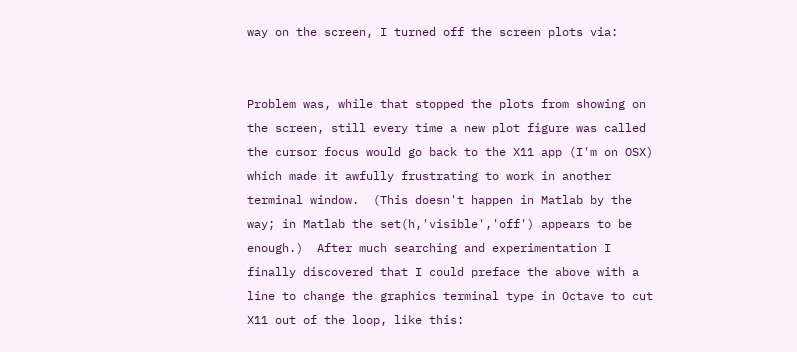way on the screen, I turned off the screen plots via:


Problem was, while that stopped the plots from showing on the screen, still every time a new plot figure was called the cursor focus would go back to the X11 app (I'm on OSX) which made it awfully frustrating to work in another terminal window.  (This doesn't happen in Matlab by the way; in Matlab the set(h,'visible','off') appears to be enough.)  After much searching and experimentation I finally discovered that I could preface the above with a line to change the graphics terminal type in Octave to cut X11 out of the loop, like this: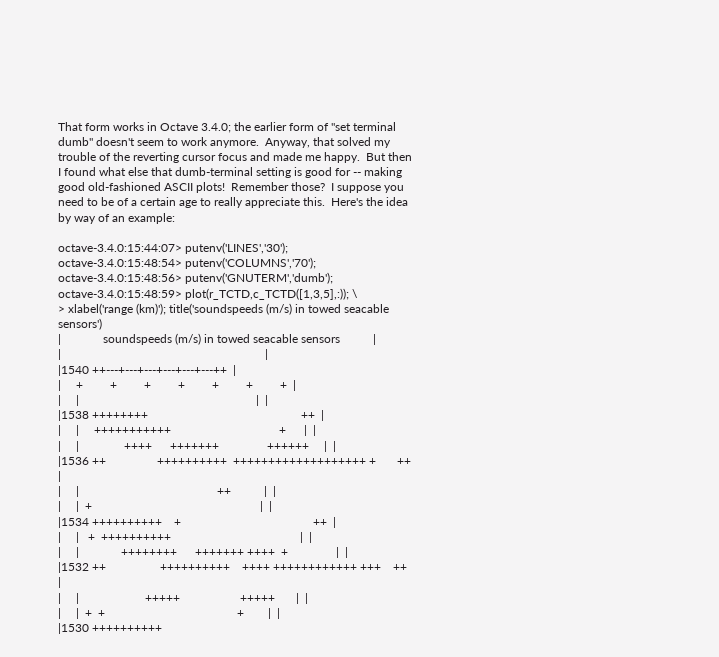That form works in Octave 3.4.0; the earlier form of "set terminal dumb" doesn't seem to work anymore.  Anyway, that solved my trouble of the reverting cursor focus and made me happy.  But then I found what else that dumb-terminal setting is good for -- making good old-fashioned ASCII plots!  Remember those?  I suppose you need to be of a certain age to really appreciate this.  Here's the idea by way of an example:

octave-3.4.0:15:44:07> putenv('LINES','30');
octave-3.4.0:15:48:54> putenv('COLUMNS','70');
octave-3.4.0:15:48:56> putenv('GNUTERM','dumb');
octave-3.4.0:15:48:59> plot(r_TCTD,c_TCTD([1,3,5],:)); \
> xlabel('range (km)'); title('soundspeeds (m/s) in towed seacable sensors')
|              soundspeeds (m/s) in towed seacable sensors           |
|                                                                    |
|1540 ++---+---+---+---+---+---++  |
|     +         +         +         +         +         +         +  |
|     |                                                           |  |
|1538 ++++++++                                                   ++  |
|     |     +++++++++++                                    +      |  |
|     |               ++++      +++++++                ++++++     |  |
|1536 ++                 ++++++++++  +++++++++++++++++++ +       ++  |
|     |                                              ++           |  |
|     |  +                                                        |  |
|1534 ++++++++++    +                                            ++  |
|     |   +  ++++++++++                                           |  |
|     |              ++++++++      +++++++ ++++  +                |  |
|1532 ++                  ++++++++++    ++++ ++++++++++++ +++    ++  |
|     |                      +++++                    +++++       |  |
|     |  +  +                                            +        |  |
|1530 ++++++++++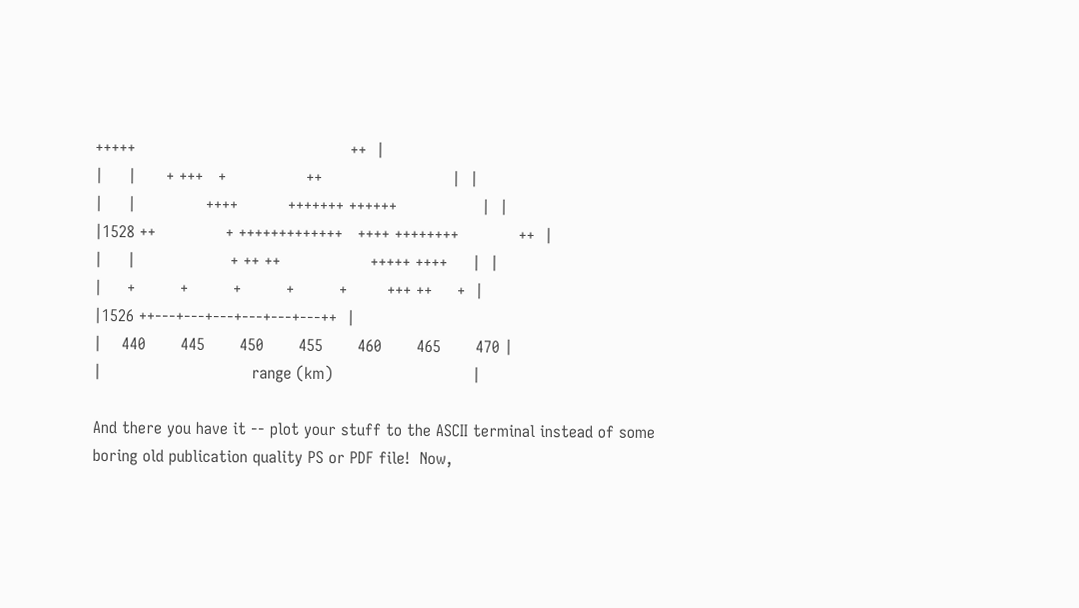+++++                                           ++  |
|     |      + +++   +                ++                          |  |
|     |              ++++          +++++++ ++++++                 |  |
|1528 ++              + +++++++++++++   ++++ ++++++++            ++  |
|     |                   + ++ ++                  +++++ ++++     |  |
|     +         +         +         +         +        +++ ++     +  |
|1526 ++---+---+---+---+---+---++  |
|    440       445       450       455       460       465       470 |
|                              range (km)                            |

And there you have it -- plot your stuff to the ASCII terminal instead of some boring old publication quality PS or PDF file!  Now,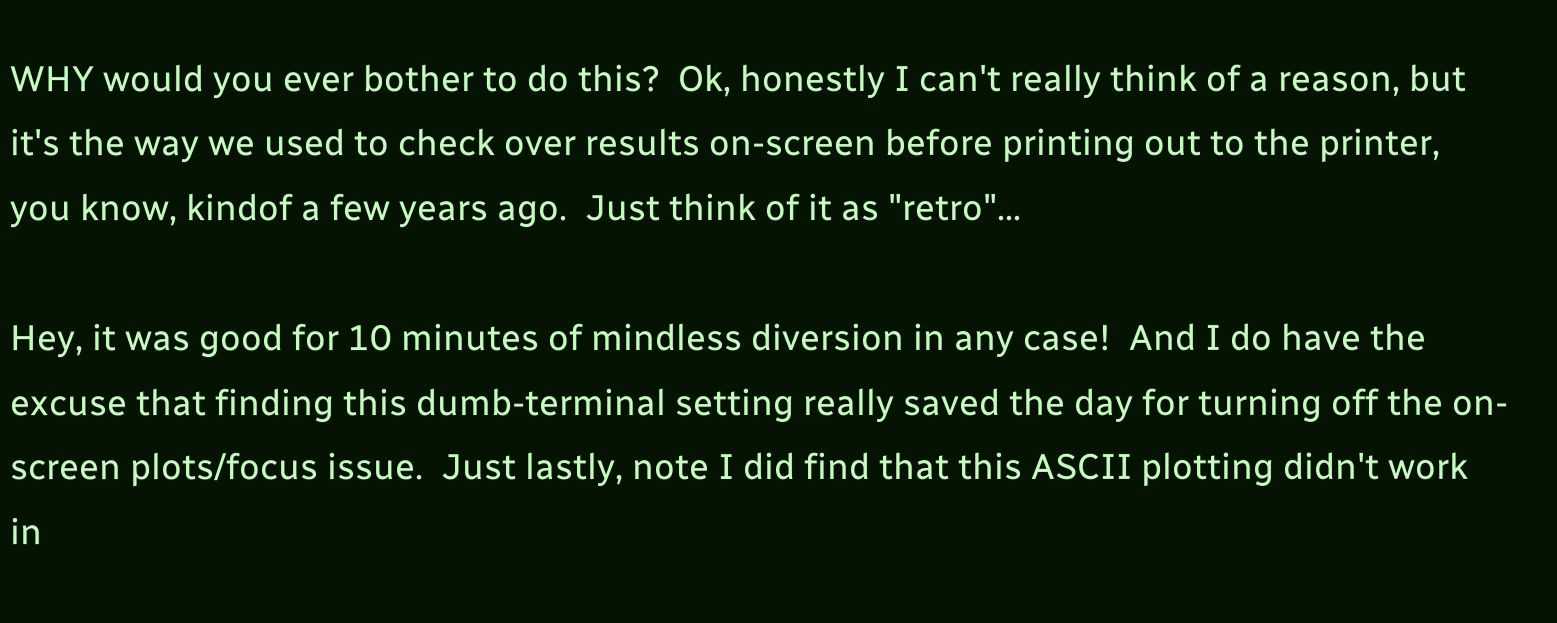WHY would you ever bother to do this?  Ok, honestly I can't really think of a reason, but it's the way we used to check over results on-screen before printing out to the printer, you know, kindof a few years ago.  Just think of it as "retro"...

Hey, it was good for 10 minutes of mindless diversion in any case!  And I do have the excuse that finding this dumb-terminal setting really saved the day for turning off the on-screen plots/focus issue.  Just lastly, note I did find that this ASCII plotting didn't work in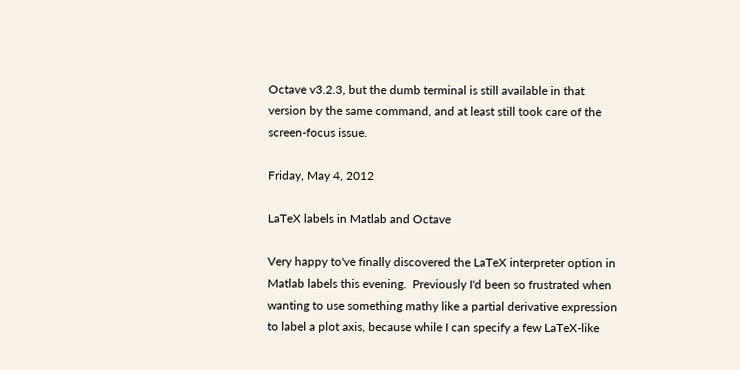Octave v3.2.3, but the dumb terminal is still available in that version by the same command, and at least still took care of the screen-focus issue.

Friday, May 4, 2012

LaTeX labels in Matlab and Octave

Very happy to've finally discovered the LaTeX interpreter option in Matlab labels this evening.  Previously I'd been so frustrated when wanting to use something mathy like a partial derivative expression to label a plot axis, because while I can specify a few LaTeX-like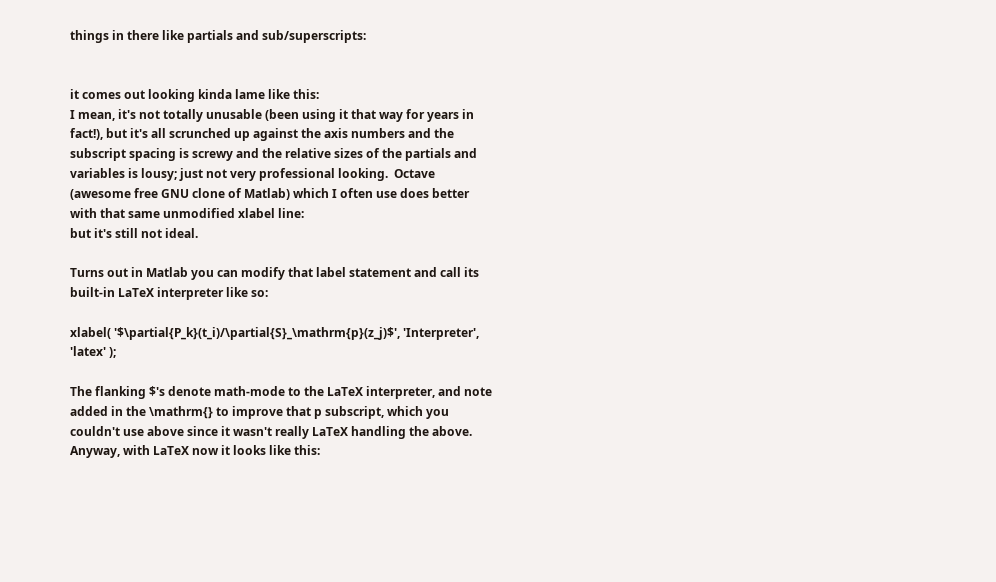things in there like partials and sub/superscripts:


it comes out looking kinda lame like this:
I mean, it's not totally unusable (been using it that way for years in fact!), but it's all scrunched up against the axis numbers and the subscript spacing is screwy and the relative sizes of the partials and variables is lousy; just not very professional looking.  Octave (awesome free GNU clone of Matlab) which I often use does better with that same unmodified xlabel line:
but it's still not ideal.

Turns out in Matlab you can modify that label statement and call its built-in LaTeX interpreter like so:

xlabel( '$\partial{P_k}(t_i)/\partial{S}_\mathrm{p}(z_j)$', 'Interpreter', 'latex' );

The flanking $'s denote math-mode to the LaTeX interpreter, and note added in the \mathrm{} to improve that p subscript, which you couldn't use above since it wasn't really LaTeX handling the above.  Anyway, with LaTeX now it looks like this: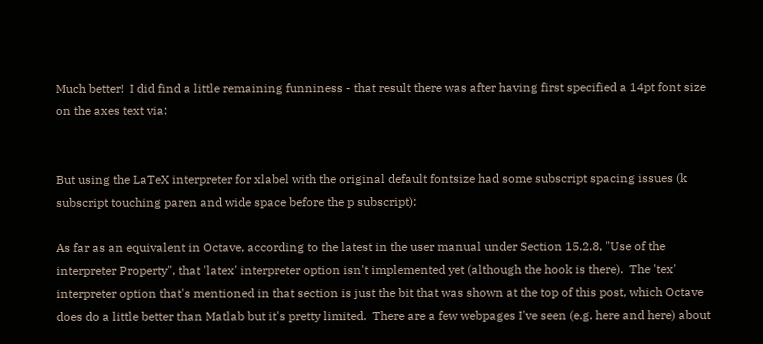Much better!  I did find a little remaining funniness - that result there was after having first specified a 14pt font size on the axes text via:


But using the LaTeX interpreter for xlabel with the original default fontsize had some subscript spacing issues (k subscript touching paren and wide space before the p subscript):

As far as an equivalent in Octave, according to the latest in the user manual under Section 15.2.8, "Use of the interpreter Property", that 'latex' interpreter option isn't implemented yet (although the hook is there).  The 'tex' interpreter option that's mentioned in that section is just the bit that was shown at the top of this post, which Octave does do a little better than Matlab but it's pretty limited.  There are a few webpages I've seen (e.g. here and here) about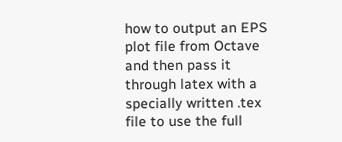how to output an EPS plot file from Octave and then pass it through latex with a specially written .tex file to use the full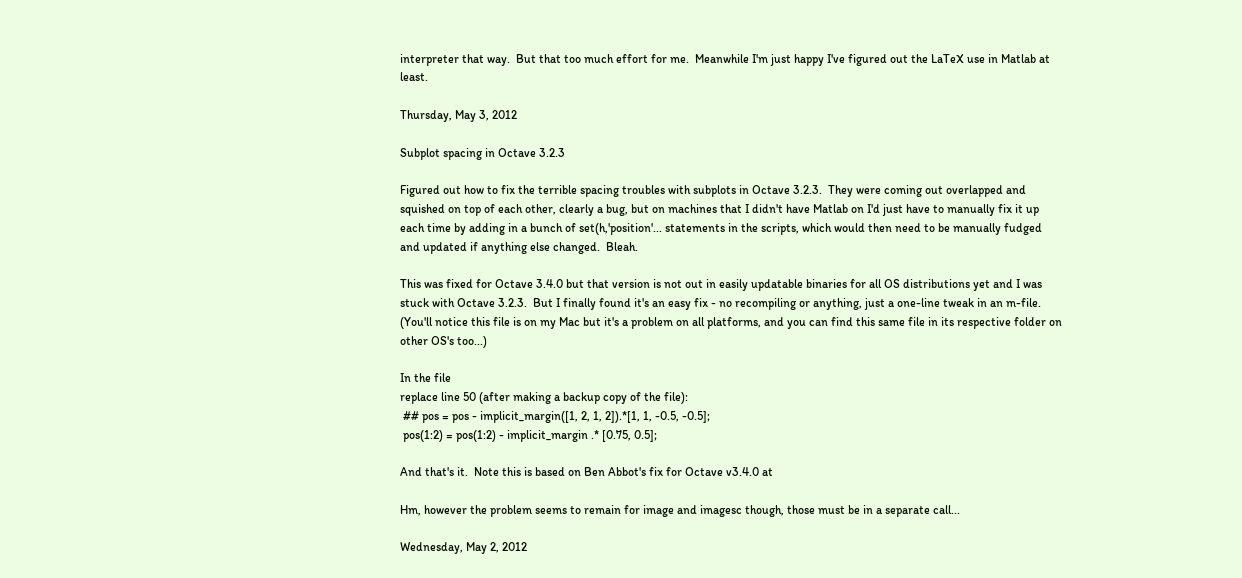interpreter that way.  But that too much effort for me.  Meanwhile I'm just happy I've figured out the LaTeX use in Matlab at least.

Thursday, May 3, 2012

Subplot spacing in Octave 3.2.3

Figured out how to fix the terrible spacing troubles with subplots in Octave 3.2.3.  They were coming out overlapped and squished on top of each other, clearly a bug, but on machines that I didn't have Matlab on I'd just have to manually fix it up each time by adding in a bunch of set(h,'position'... statements in the scripts, which would then need to be manually fudged and updated if anything else changed.  Bleah.

This was fixed for Octave 3.4.0 but that version is not out in easily updatable binaries for all OS distributions yet and I was stuck with Octave 3.2.3.  But I finally found it's an easy fix - no recompiling or anything, just a one-line tweak in an m-file.  (You'll notice this file is on my Mac but it's a problem on all platforms, and you can find this same file in its respective folder on other OS's too...)

In the file
replace line 50 (after making a backup copy of the file):
 ## pos = pos - implicit_margin([1, 2, 1, 2]).*[1, 1, -0.5, -0.5];
 pos(1:2) = pos(1:2) - implicit_margin .* [0.75, 0.5];

And that's it.  Note this is based on Ben Abbot's fix for Octave v3.4.0 at

Hm, however the problem seems to remain for image and imagesc though, those must be in a separate call...

Wednesday, May 2, 2012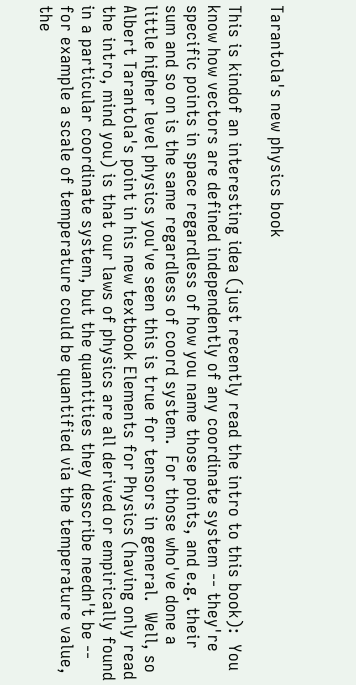Tarantola's new physics book

This is kindof an interesting idea (just recently read the intro to this book):  You know how vectors are defined independently of any coordinate system -- they're specific points in space regardless of how you name those points, and e.g. their sum and so on is the same regardless of coord system.  For those who've done a little higher level physics you've seen this is true for tensors in general.  Well, so Albert Tarantola's point in his new textbook Elements for Physics (having only read the intro, mind you) is that our laws of physics are all derived or empirically found in a particular coordinate system, but the quantities they describe needn't be -- for example a scale of temperature could be quantified via the temperature value, the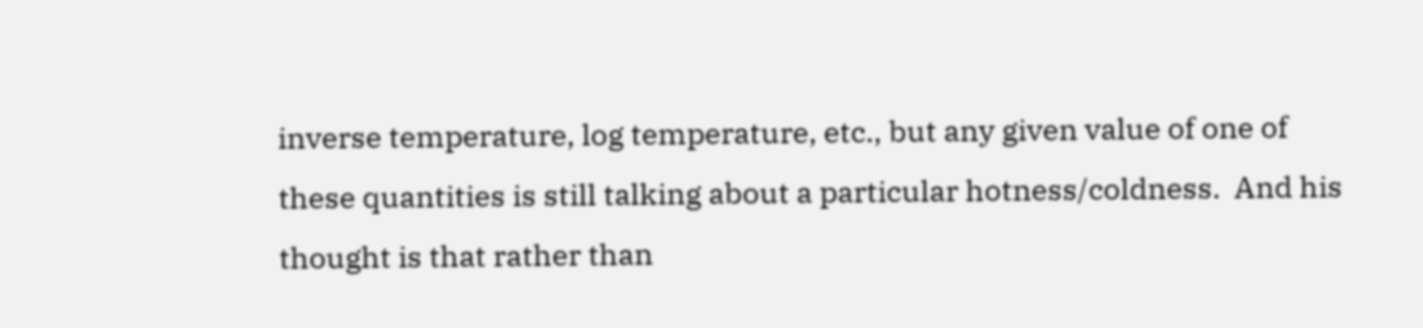inverse temperature, log temperature, etc., but any given value of one of these quantities is still talking about a particular hotness/coldness.  And his thought is that rather than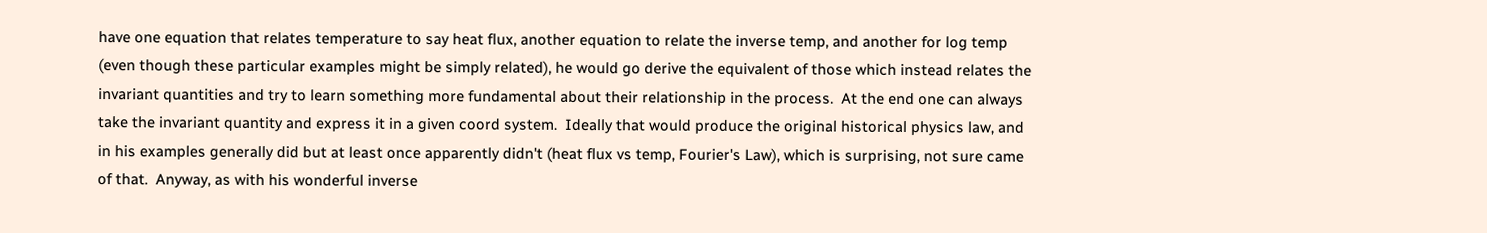have one equation that relates temperature to say heat flux, another equation to relate the inverse temp, and another for log temp (even though these particular examples might be simply related), he would go derive the equivalent of those which instead relates the invariant quantities and try to learn something more fundamental about their relationship in the process.  At the end one can always take the invariant quantity and express it in a given coord system.  Ideally that would produce the original historical physics law, and in his examples generally did but at least once apparently didn't (heat flux vs temp, Fourier's Law), which is surprising, not sure came of that.  Anyway, as with his wonderful inverse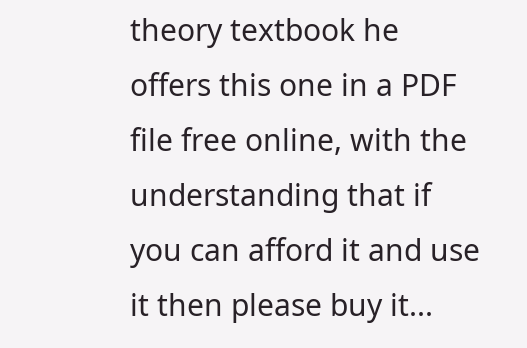theory textbook he offers this one in a PDF file free online, with the understanding that if you can afford it and use it then please buy it...